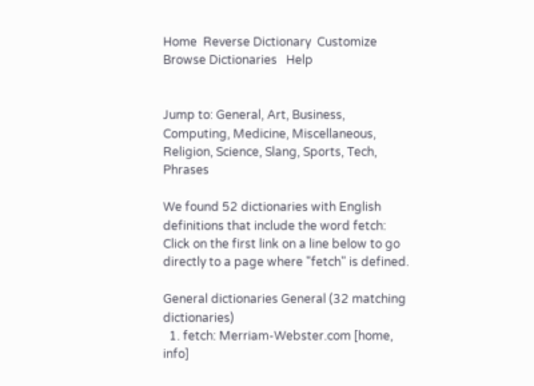Home  Reverse Dictionary  Customize  Browse Dictionaries   Help


Jump to: General, Art, Business, Computing, Medicine, Miscellaneous, Religion, Science, Slang, Sports, Tech, Phrases

We found 52 dictionaries with English definitions that include the word fetch:
Click on the first link on a line below to go directly to a page where "fetch" is defined.

General dictionaries General (32 matching dictionaries)
  1. fetch: Merriam-Webster.com [home, info]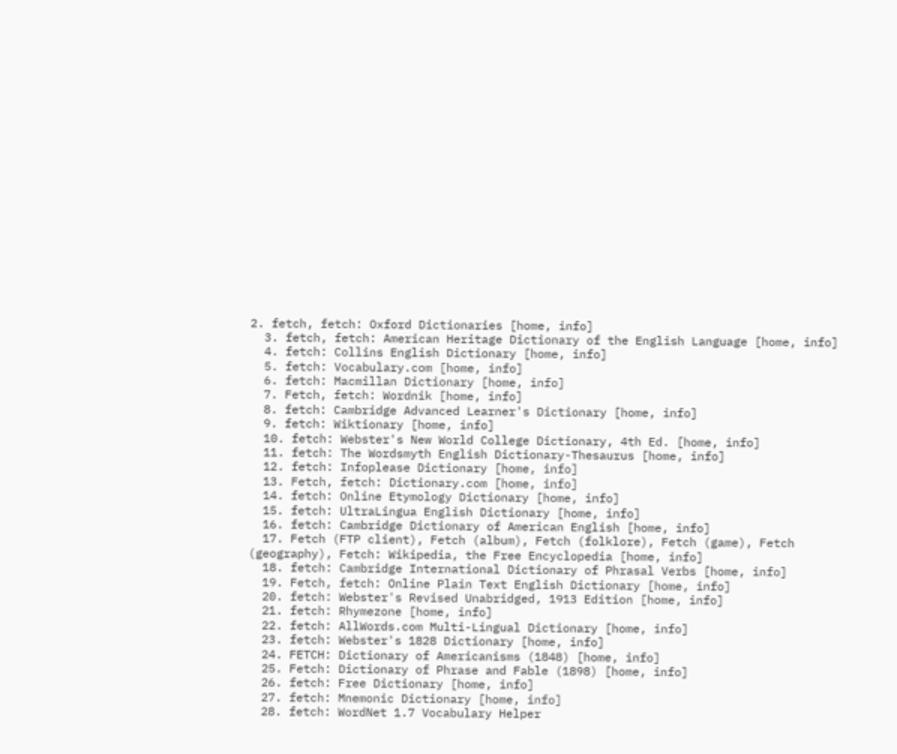2. fetch, fetch: Oxford Dictionaries [home, info]
  3. fetch, fetch: American Heritage Dictionary of the English Language [home, info]
  4. fetch: Collins English Dictionary [home, info]
  5. fetch: Vocabulary.com [home, info]
  6. fetch: Macmillan Dictionary [home, info]
  7. Fetch, fetch: Wordnik [home, info]
  8. fetch: Cambridge Advanced Learner's Dictionary [home, info]
  9. fetch: Wiktionary [home, info]
  10. fetch: Webster's New World College Dictionary, 4th Ed. [home, info]
  11. fetch: The Wordsmyth English Dictionary-Thesaurus [home, info]
  12. fetch: Infoplease Dictionary [home, info]
  13. Fetch, fetch: Dictionary.com [home, info]
  14. fetch: Online Etymology Dictionary [home, info]
  15. fetch: UltraLingua English Dictionary [home, info]
  16. fetch: Cambridge Dictionary of American English [home, info]
  17. Fetch (FTP client), Fetch (album), Fetch (folklore), Fetch (game), Fetch (geography), Fetch: Wikipedia, the Free Encyclopedia [home, info]
  18. fetch: Cambridge International Dictionary of Phrasal Verbs [home, info]
  19. Fetch, fetch: Online Plain Text English Dictionary [home, info]
  20. fetch: Webster's Revised Unabridged, 1913 Edition [home, info]
  21. fetch: Rhymezone [home, info]
  22. fetch: AllWords.com Multi-Lingual Dictionary [home, info]
  23. fetch: Webster's 1828 Dictionary [home, info]
  24. FETCH: Dictionary of Americanisms (1848) [home, info]
  25. Fetch: Dictionary of Phrase and Fable (1898) [home, info]
  26. fetch: Free Dictionary [home, info]
  27. fetch: Mnemonic Dictionary [home, info]
  28. fetch: WordNet 1.7 Vocabulary Helper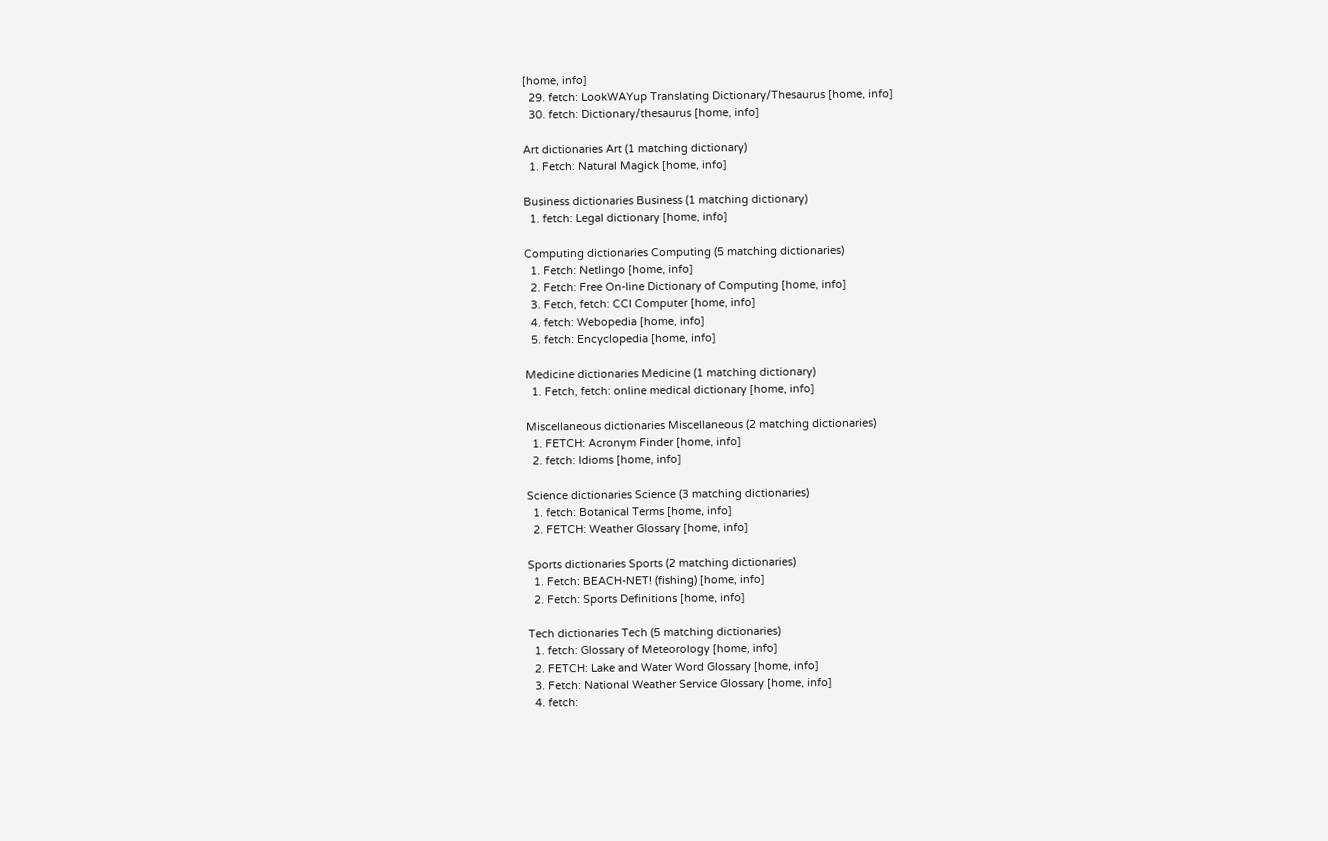[home, info]
  29. fetch: LookWAYup Translating Dictionary/Thesaurus [home, info]
  30. fetch: Dictionary/thesaurus [home, info]

Art dictionaries Art (1 matching dictionary)
  1. Fetch: Natural Magick [home, info]

Business dictionaries Business (1 matching dictionary)
  1. fetch: Legal dictionary [home, info]

Computing dictionaries Computing (5 matching dictionaries)
  1. Fetch: Netlingo [home, info]
  2. Fetch: Free On-line Dictionary of Computing [home, info]
  3. Fetch, fetch: CCI Computer [home, info]
  4. fetch: Webopedia [home, info]
  5. fetch: Encyclopedia [home, info]

Medicine dictionaries Medicine (1 matching dictionary)
  1. Fetch, fetch: online medical dictionary [home, info]

Miscellaneous dictionaries Miscellaneous (2 matching dictionaries)
  1. FETCH: Acronym Finder [home, info]
  2. fetch: Idioms [home, info]

Science dictionaries Science (3 matching dictionaries)
  1. fetch: Botanical Terms [home, info]
  2. FETCH: Weather Glossary [home, info]

Sports dictionaries Sports (2 matching dictionaries)
  1. Fetch: BEACH-NET! (fishing) [home, info]
  2. Fetch: Sports Definitions [home, info]

Tech dictionaries Tech (5 matching dictionaries)
  1. fetch: Glossary of Meteorology [home, info]
  2. FETCH: Lake and Water Word Glossary [home, info]
  3. Fetch: National Weather Service Glossary [home, info]
  4. fetch: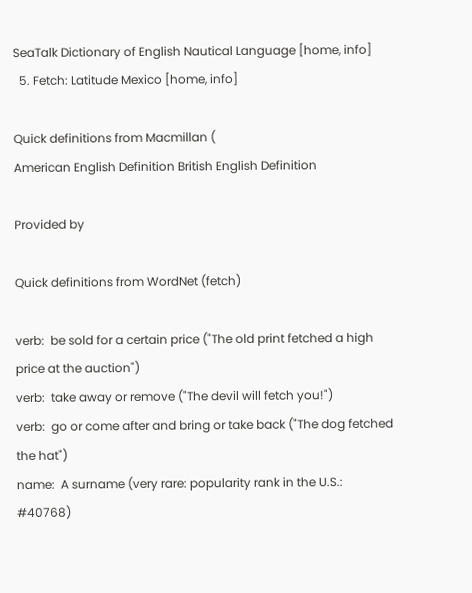SeaTalk Dictionary of English Nautical Language [home, info]
  5. Fetch: Latitude Mexico [home, info]

Quick definitions from Macmillan (
American English Definition British English Definition

Provided by

Quick definitions from WordNet (fetch)

verb:  be sold for a certain price ("The old print fetched a high price at the auction")
verb:  take away or remove ("The devil will fetch you!")
verb:  go or come after and bring or take back ("The dog fetched the hat")
name:  A surname (very rare: popularity rank in the U.S.: #40768)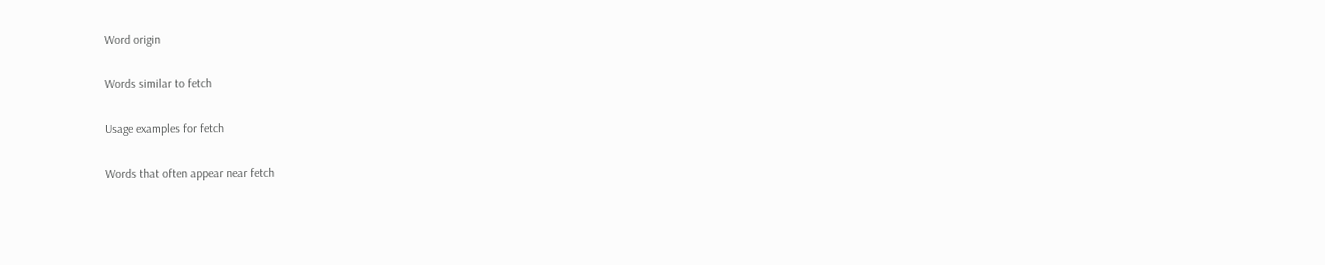Word origin

Words similar to fetch

Usage examples for fetch

Words that often appear near fetch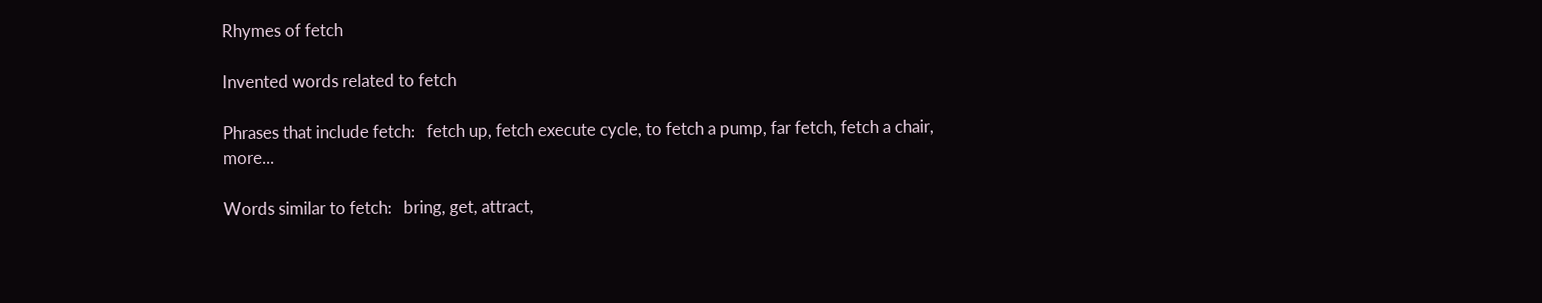Rhymes of fetch

Invented words related to fetch

Phrases that include fetch:   fetch up, fetch execute cycle, to fetch a pump, far fetch, fetch a chair, more...

Words similar to fetch:   bring, get, attract,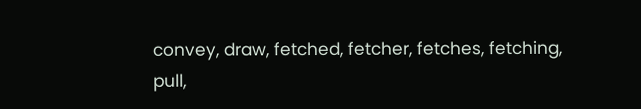convey, draw, fetched, fetcher, fetches, fetching, pull,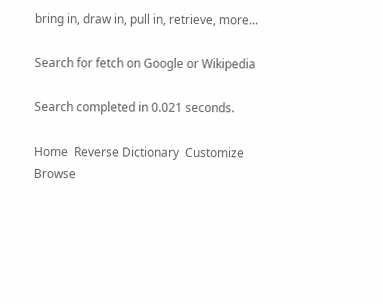bring in, draw in, pull in, retrieve, more...

Search for fetch on Google or Wikipedia

Search completed in 0.021 seconds.

Home  Reverse Dictionary  Customize  Browse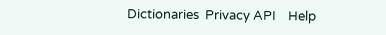Dictionaries  Privacy API    Help